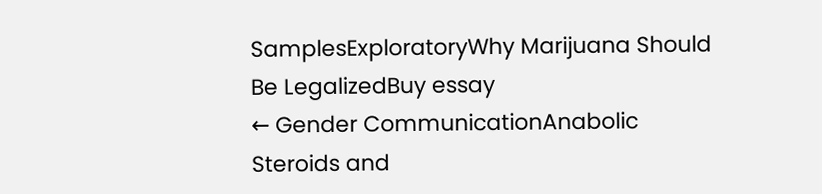SamplesExploratoryWhy Marijuana Should Be LegalizedBuy essay
← Gender CommunicationAnabolic Steroids and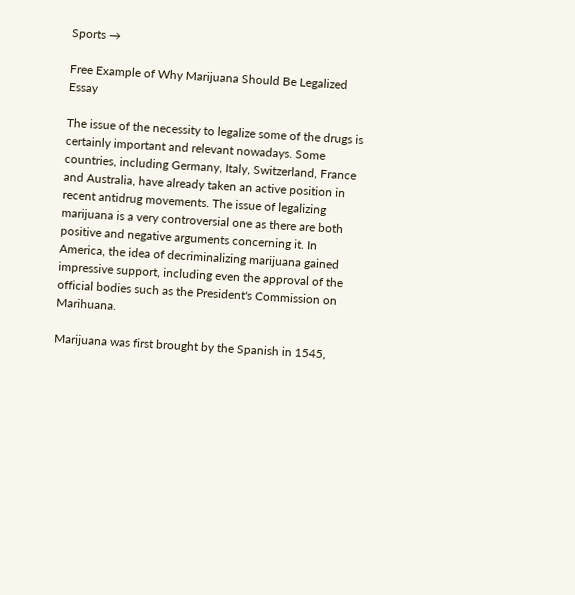Sports →

Free Example of Why Marijuana Should Be Legalized Essay

The issue of the necessity to legalize some of the drugs is certainly important and relevant nowadays. Some countries, including Germany, Italy, Switzerland, France and Australia, have already taken an active position in recent antidrug movements. The issue of legalizing marijuana is a very controversial one as there are both positive and negative arguments concerning it. In America, the idea of decriminalizing marijuana gained impressive support, including even the approval of the official bodies such as the President's Commission on Marihuana.

Marijuana was first brought by the Spanish in 1545,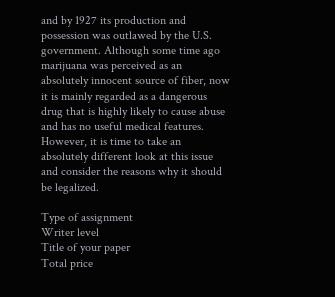and by 1927 its production and possession was outlawed by the U.S. government. Although some time ago marijuana was perceived as an absolutely innocent source of fiber, now it is mainly regarded as a dangerous drug that is highly likely to cause abuse and has no useful medical features. However, it is time to take an absolutely different look at this issue and consider the reasons why it should be legalized.

Type of assignment
Writer level
Title of your paper
Total price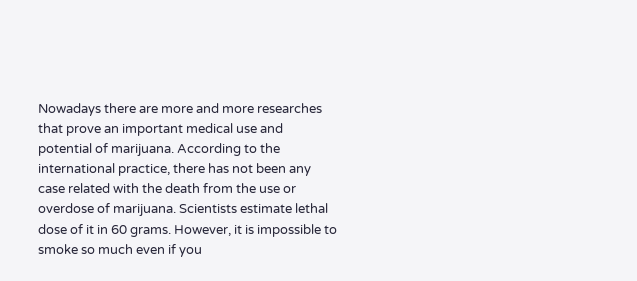Nowadays there are more and more researches that prove an important medical use and potential of marijuana. According to the international practice, there has not been any case related with the death from the use or overdose of marijuana. Scientists estimate lethal dose of it in 60 grams. However, it is impossible to smoke so much even if you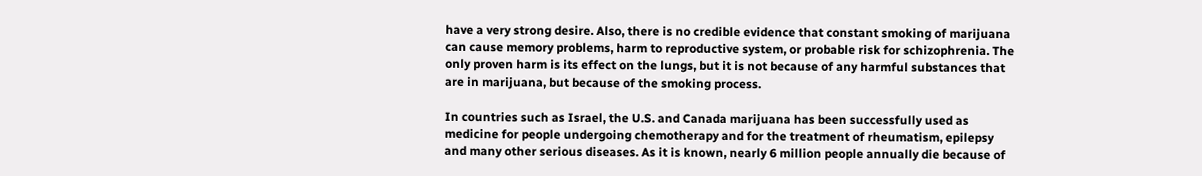have a very strong desire. Also, there is no credible evidence that constant smoking of marijuana can cause memory problems, harm to reproductive system, or probable risk for schizophrenia. The only proven harm is its effect on the lungs, but it is not because of any harmful substances that are in marijuana, but because of the smoking process.

In countries such as Israel, the U.S. and Canada marijuana has been successfully used as medicine for people undergoing chemotherapy and for the treatment of rheumatism, epilepsy and many other serious diseases. As it is known, nearly 6 million people annually die because of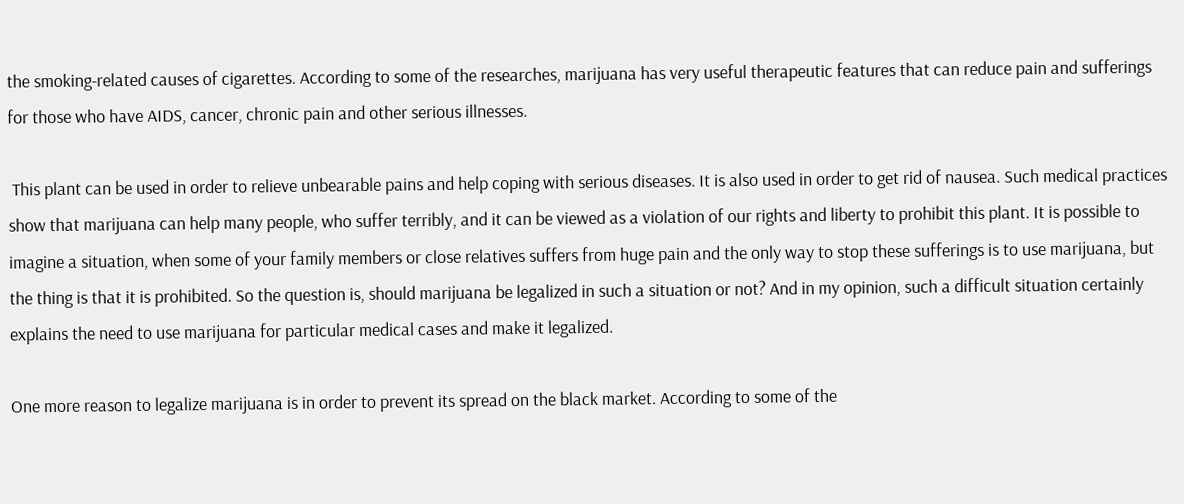the smoking-related causes of cigarettes. According to some of the researches, marijuana has very useful therapeutic features that can reduce pain and sufferings for those who have AIDS, cancer, chronic pain and other serious illnesses.

 This plant can be used in order to relieve unbearable pains and help coping with serious diseases. It is also used in order to get rid of nausea. Such medical practices show that marijuana can help many people, who suffer terribly, and it can be viewed as a violation of our rights and liberty to prohibit this plant. It is possible to imagine a situation, when some of your family members or close relatives suffers from huge pain and the only way to stop these sufferings is to use marijuana, but the thing is that it is prohibited. So the question is, should marijuana be legalized in such a situation or not? And in my opinion, such a difficult situation certainly explains the need to use marijuana for particular medical cases and make it legalized.

One more reason to legalize marijuana is in order to prevent its spread on the black market. According to some of the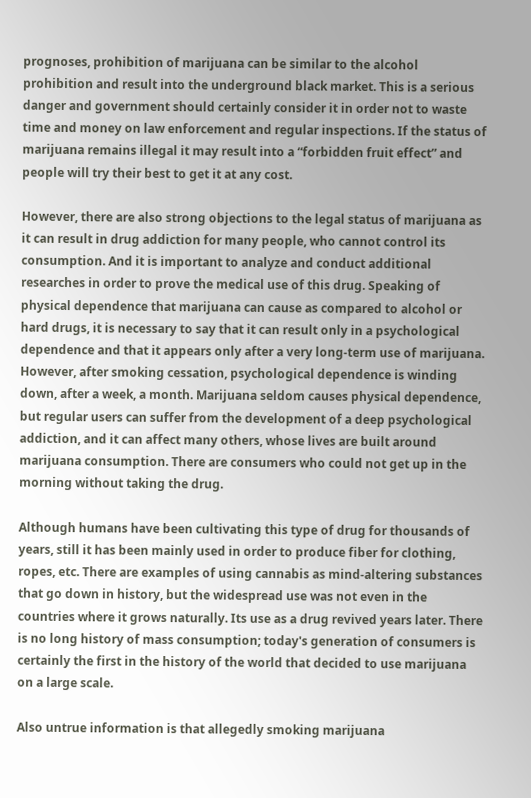prognoses, prohibition of marijuana can be similar to the alcohol prohibition and result into the underground black market. This is a serious danger and government should certainly consider it in order not to waste time and money on law enforcement and regular inspections. If the status of marijuana remains illegal it may result into a “forbidden fruit effect” and people will try their best to get it at any cost.

However, there are also strong objections to the legal status of marijuana as it can result in drug addiction for many people, who cannot control its consumption. And it is important to analyze and conduct additional researches in order to prove the medical use of this drug. Speaking of physical dependence that marijuana can cause as compared to alcohol or hard drugs, it is necessary to say that it can result only in a psychological dependence and that it appears only after a very long-term use of marijuana. However, after smoking cessation, psychological dependence is winding down, after a week, a month. Marijuana seldom causes physical dependence, but regular users can suffer from the development of a deep psychological addiction, and it can affect many others, whose lives are built around marijuana consumption. There are consumers who could not get up in the morning without taking the drug.

Although humans have been cultivating this type of drug for thousands of years, still it has been mainly used in order to produce fiber for clothing, ropes, etc. There are examples of using cannabis as mind-altering substances that go down in history, but the widespread use was not even in the countries where it grows naturally. Its use as a drug revived years later. There is no long history of mass consumption; today's generation of consumers is certainly the first in the history of the world that decided to use marijuana on a large scale.

Also untrue information is that allegedly smoking marijuana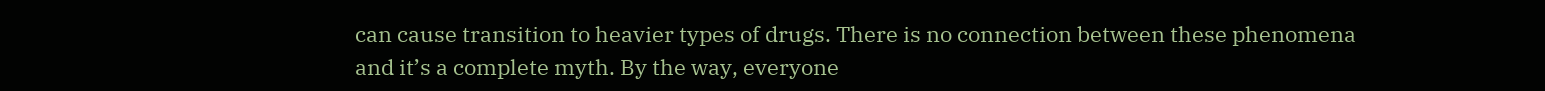can cause transition to heavier types of drugs. There is no connection between these phenomena and it’s a complete myth. By the way, everyone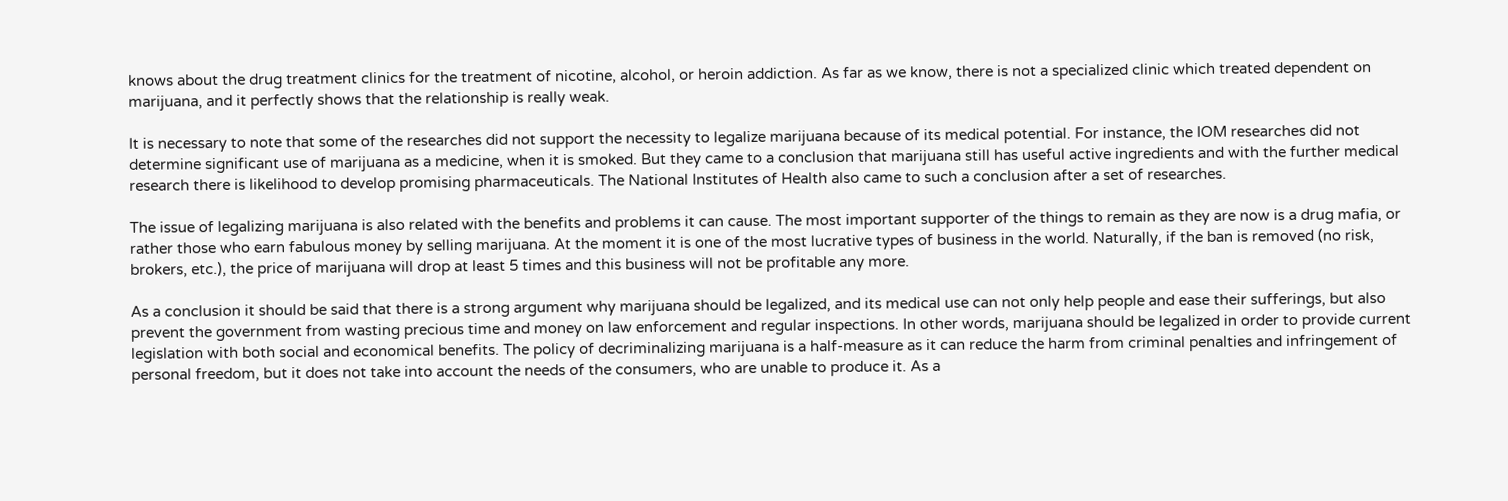knows about the drug treatment clinics for the treatment of nicotine, alcohol, or heroin addiction. As far as we know, there is not a specialized clinic which treated dependent on marijuana, and it perfectly shows that the relationship is really weak.

It is necessary to note that some of the researches did not support the necessity to legalize marijuana because of its medical potential. For instance, the IOM researches did not determine significant use of marijuana as a medicine, when it is smoked. But they came to a conclusion that marijuana still has useful active ingredients and with the further medical research there is likelihood to develop promising pharmaceuticals. The National Institutes of Health also came to such a conclusion after a set of researches.

The issue of legalizing marijuana is also related with the benefits and problems it can cause. The most important supporter of the things to remain as they are now is a drug mafia, or rather those who earn fabulous money by selling marijuana. At the moment it is one of the most lucrative types of business in the world. Naturally, if the ban is removed (no risk, brokers, etc.), the price of marijuana will drop at least 5 times and this business will not be profitable any more.

As a conclusion it should be said that there is a strong argument why marijuana should be legalized, and its medical use can not only help people and ease their sufferings, but also prevent the government from wasting precious time and money on law enforcement and regular inspections. In other words, marijuana should be legalized in order to provide current legislation with both social and economical benefits. The policy of decriminalizing marijuana is a half-measure as it can reduce the harm from criminal penalties and infringement of personal freedom, but it does not take into account the needs of the consumers, who are unable to produce it. As a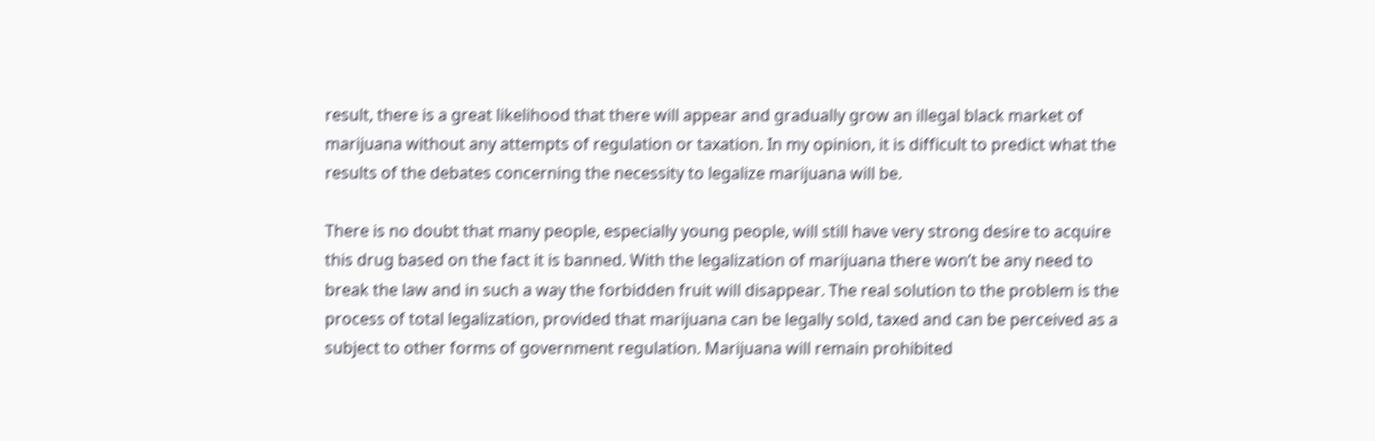result, there is a great likelihood that there will appear and gradually grow an illegal black market of marijuana without any attempts of regulation or taxation. In my opinion, it is difficult to predict what the results of the debates concerning the necessity to legalize marijuana will be.

There is no doubt that many people, especially young people, will still have very strong desire to acquire this drug based on the fact it is banned. With the legalization of marijuana there won’t be any need to break the law and in such a way the forbidden fruit will disappear. The real solution to the problem is the process of total legalization, provided that marijuana can be legally sold, taxed and can be perceived as a subject to other forms of government regulation. Marijuana will remain prohibited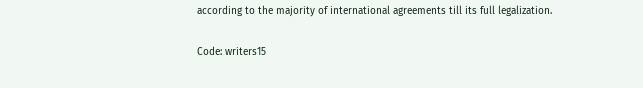according to the majority of international agreements till its full legalization.

Code: writers15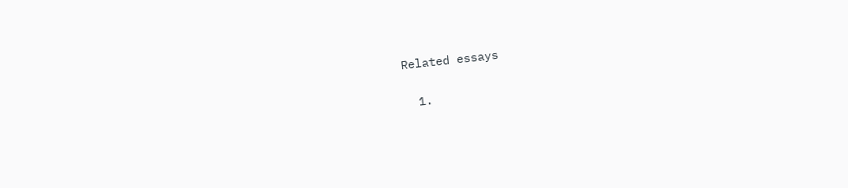Related essays

  1.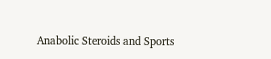Anabolic Steroids and Sports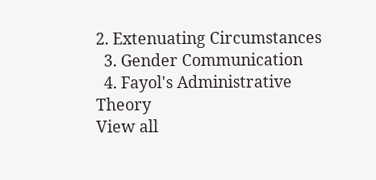2. Extenuating Circumstances
  3. Gender Communication
  4. Fayol's Administrative Theory
View all